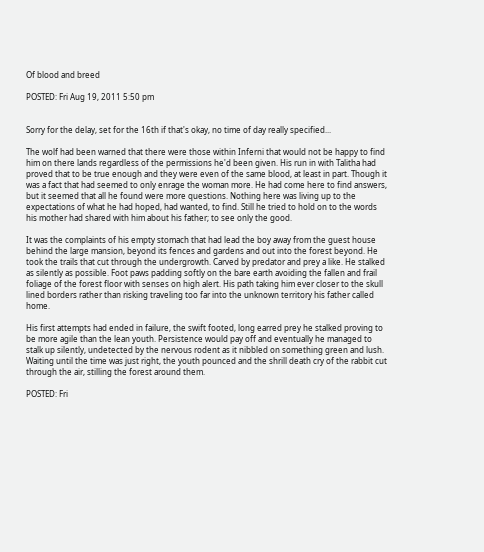Of blood and breed

POSTED: Fri Aug 19, 2011 5:50 pm


Sorry for the delay, set for the 16th if that's okay, no time of day really specified...

The wolf had been warned that there were those within Inferni that would not be happy to find him on there lands regardless of the permissions he'd been given. His run in with Talitha had proved that to be true enough and they were even of the same blood, at least in part. Though it was a fact that had seemed to only enrage the woman more. He had come here to find answers, but it seemed that all he found were more questions. Nothing here was living up to the expectations of what he had hoped, had wanted, to find. Still he tried to hold on to the words his mother had shared with him about his father; to see only the good.

It was the complaints of his empty stomach that had lead the boy away from the guest house behind the large mansion, beyond its fences and gardens and out into the forest beyond. He took the trails that cut through the undergrowth. Carved by predator and prey a like. He stalked as silently as possible. Foot paws padding softly on the bare earth avoiding the fallen and frail foliage of the forest floor with senses on high alert. His path taking him ever closer to the skull lined borders rather than risking traveling too far into the unknown territory his father called home.

His first attempts had ended in failure, the swift footed, long earred prey he stalked proving to be more agile than the lean youth. Persistence would pay off and eventually he managed to stalk up silently, undetected by the nervous rodent as it nibbled on something green and lush. Waiting until the time was just right, the youth pounced and the shrill death cry of the rabbit cut through the air, stilling the forest around them.

POSTED: Fri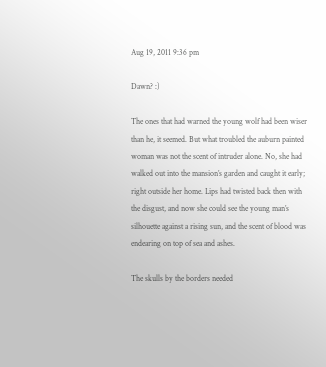Aug 19, 2011 9:36 pm

Dawn? :)

The ones that had warned the young wolf had been wiser than he, it seemed. But what troubled the auburn painted woman was not the scent of intruder alone. No, she had walked out into the mansion’s garden and caught it early; right outside her home. Lips had twisted back then with the disgust, and now she could see the young man’s silhouette against a rising sun, and the scent of blood was endearing on top of sea and ashes.

The skulls by the borders needed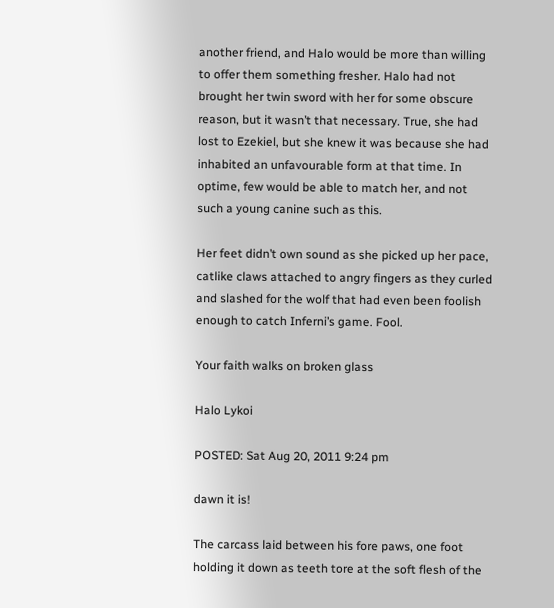another friend, and Halo would be more than willing to offer them something fresher. Halo had not brought her twin sword with her for some obscure reason, but it wasn’t that necessary. True, she had lost to Ezekiel, but she knew it was because she had inhabited an unfavourable form at that time. In optime, few would be able to match her, and not such a young canine such as this.

Her feet didn’t own sound as she picked up her pace, catlike claws attached to angry fingers as they curled and slashed for the wolf that had even been foolish enough to catch Inferni’s game. Fool.

Your faith walks on broken glass

Halo Lykoi

POSTED: Sat Aug 20, 2011 9:24 pm

dawn it is!

The carcass laid between his fore paws, one foot holding it down as teeth tore at the soft flesh of the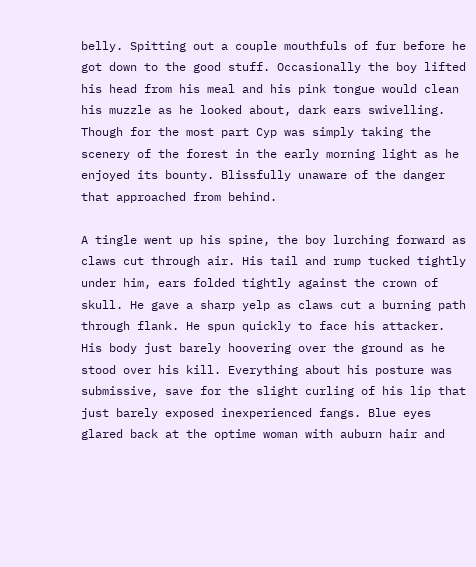belly. Spitting out a couple mouthfuls of fur before he got down to the good stuff. Occasionally the boy lifted his head from his meal and his pink tongue would clean his muzzle as he looked about, dark ears swivelling. Though for the most part Cyp was simply taking the scenery of the forest in the early morning light as he enjoyed its bounty. Blissfully unaware of the danger that approached from behind.

A tingle went up his spine, the boy lurching forward as claws cut through air. His tail and rump tucked tightly under him, ears folded tightly against the crown of skull. He gave a sharp yelp as claws cut a burning path through flank. He spun quickly to face his attacker. His body just barely hoovering over the ground as he stood over his kill. Everything about his posture was submissive, save for the slight curling of his lip that just barely exposed inexperienced fangs. Blue eyes glared back at the optime woman with auburn hair and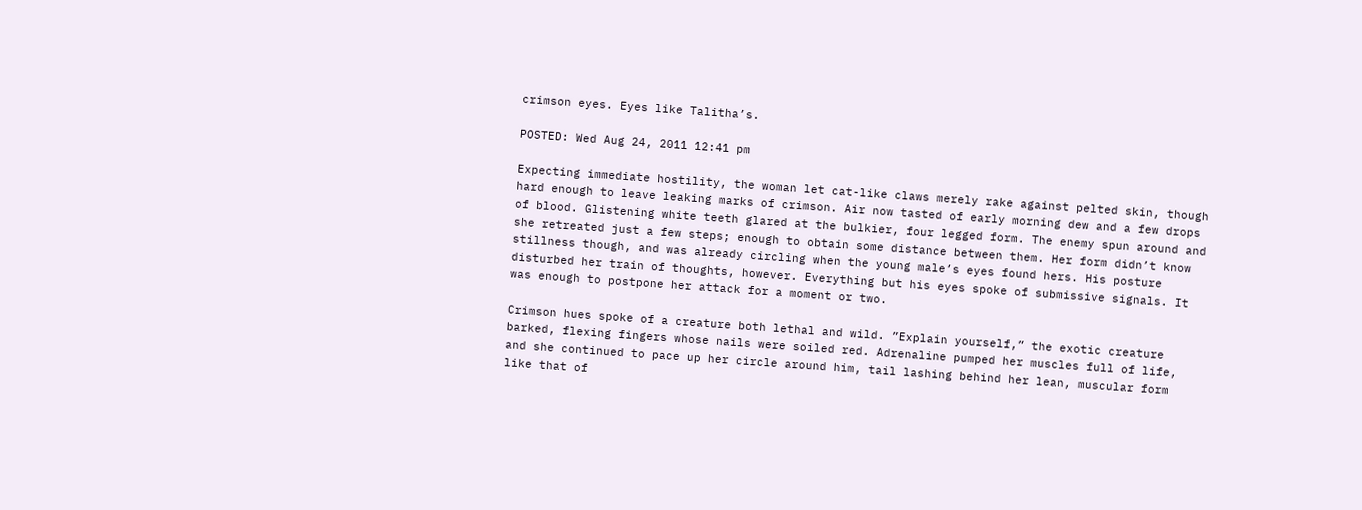crimson eyes. Eyes like Talitha’s.

POSTED: Wed Aug 24, 2011 12:41 pm

Expecting immediate hostility, the woman let cat-like claws merely rake against pelted skin, though hard enough to leave leaking marks of crimson. Air now tasted of early morning dew and a few drops of blood. Glistening white teeth glared at the bulkier, four legged form. The enemy spun around and she retreated just a few steps; enough to obtain some distance between them. Her form didn’t know stillness though, and was already circling when the young male’s eyes found hers. His posture disturbed her train of thoughts, however. Everything but his eyes spoke of submissive signals. It was enough to postpone her attack for a moment or two.

Crimson hues spoke of a creature both lethal and wild. ”Explain yourself,” the exotic creature barked, flexing fingers whose nails were soiled red. Adrenaline pumped her muscles full of life, and she continued to pace up her circle around him, tail lashing behind her lean, muscular form like that of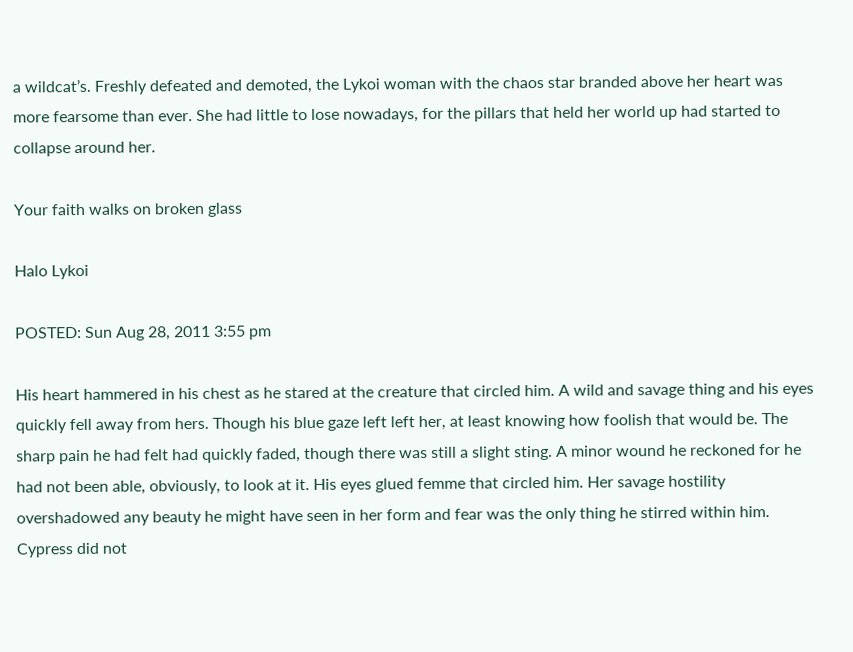a wildcat’s. Freshly defeated and demoted, the Lykoi woman with the chaos star branded above her heart was more fearsome than ever. She had little to lose nowadays, for the pillars that held her world up had started to collapse around her.

Your faith walks on broken glass

Halo Lykoi

POSTED: Sun Aug 28, 2011 3:55 pm

His heart hammered in his chest as he stared at the creature that circled him. A wild and savage thing and his eyes quickly fell away from hers. Though his blue gaze left left her, at least knowing how foolish that would be. The sharp pain he had felt had quickly faded, though there was still a slight sting. A minor wound he reckoned for he had not been able, obviously, to look at it. His eyes glued femme that circled him. Her savage hostility overshadowed any beauty he might have seen in her form and fear was the only thing he stirred within him. Cypress did not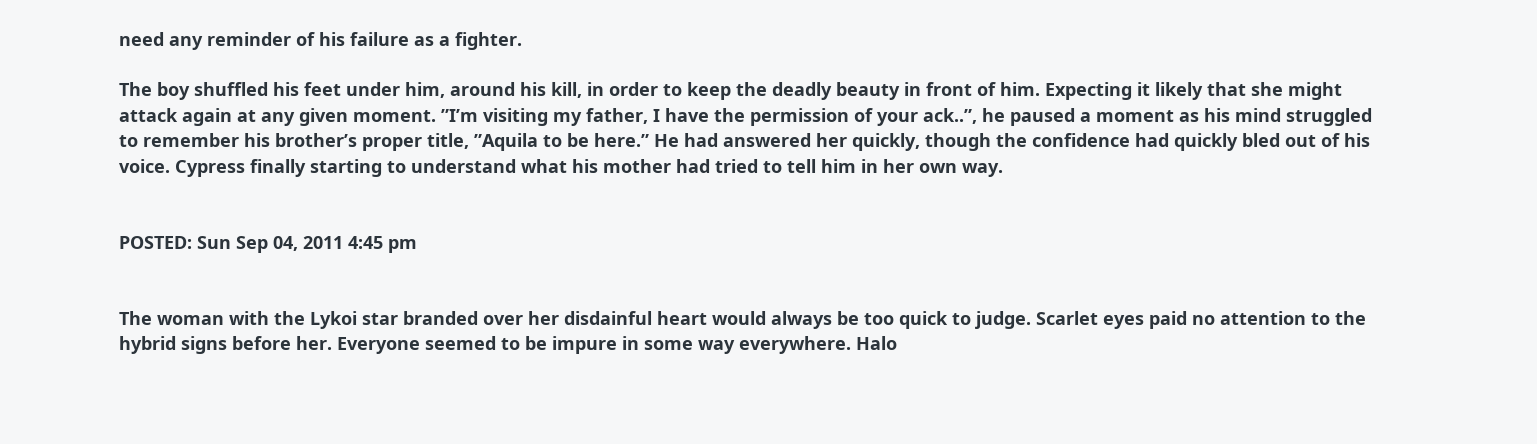need any reminder of his failure as a fighter.

The boy shuffled his feet under him, around his kill, in order to keep the deadly beauty in front of him. Expecting it likely that she might attack again at any given moment. ”I’m visiting my father, I have the permission of your ack..”, he paused a moment as his mind struggled to remember his brother’s proper title, ”Aquila to be here.” He had answered her quickly, though the confidence had quickly bled out of his voice. Cypress finally starting to understand what his mother had tried to tell him in her own way.


POSTED: Sun Sep 04, 2011 4:45 pm


The woman with the Lykoi star branded over her disdainful heart would always be too quick to judge. Scarlet eyes paid no attention to the hybrid signs before her. Everyone seemed to be impure in some way everywhere. Halo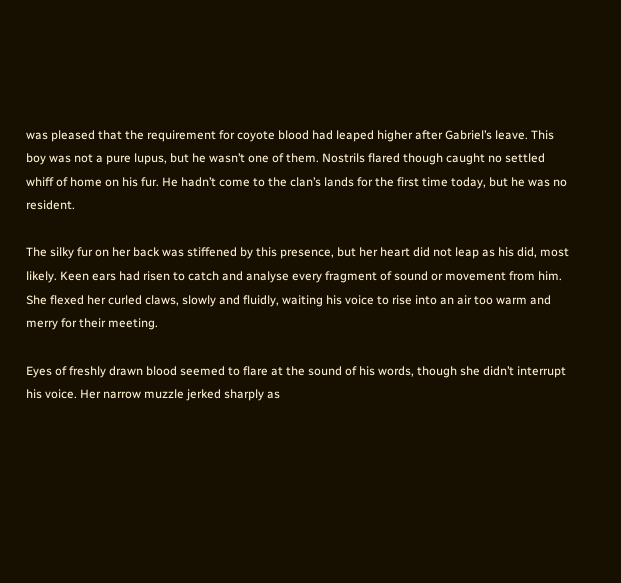was pleased that the requirement for coyote blood had leaped higher after Gabriel’s leave. This boy was not a pure lupus, but he wasn’t one of them. Nostrils flared though caught no settled whiff of home on his fur. He hadn’t come to the clan’s lands for the first time today, but he was no resident.

The silky fur on her back was stiffened by this presence, but her heart did not leap as his did, most likely. Keen ears had risen to catch and analyse every fragment of sound or movement from him. She flexed her curled claws, slowly and fluidly, waiting his voice to rise into an air too warm and merry for their meeting.

Eyes of freshly drawn blood seemed to flare at the sound of his words, though she didn’t interrupt his voice. Her narrow muzzle jerked sharply as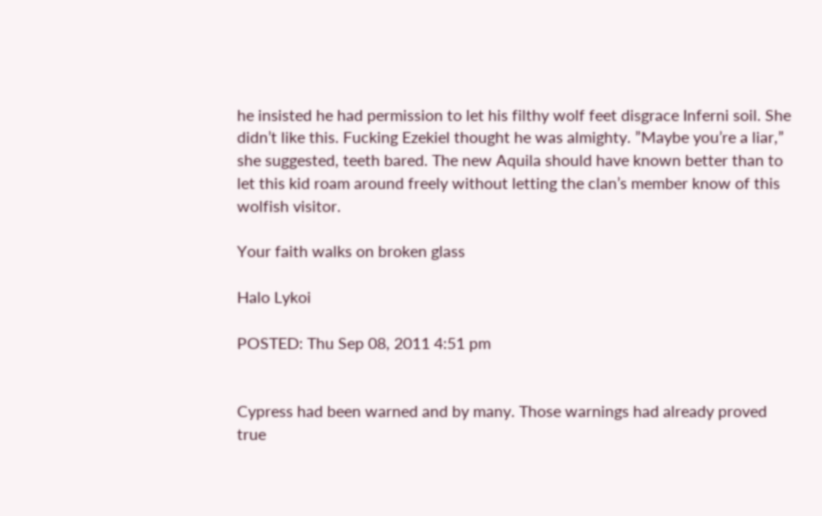he insisted he had permission to let his filthy wolf feet disgrace Inferni soil. She didn’t like this. Fucking Ezekiel thought he was almighty. ”Maybe you’re a liar,” she suggested, teeth bared. The new Aquila should have known better than to let this kid roam around freely without letting the clan’s member know of this wolfish visitor.

Your faith walks on broken glass

Halo Lykoi

POSTED: Thu Sep 08, 2011 4:51 pm


Cypress had been warned and by many. Those warnings had already proved true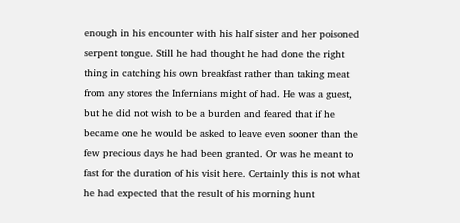enough in his encounter with his half sister and her poisoned serpent tongue. Still he had thought he had done the right thing in catching his own breakfast rather than taking meat from any stores the Infernians might of had. He was a guest, but he did not wish to be a burden and feared that if he became one he would be asked to leave even sooner than the few precious days he had been granted. Or was he meant to fast for the duration of his visit here. Certainly this is not what he had expected that the result of his morning hunt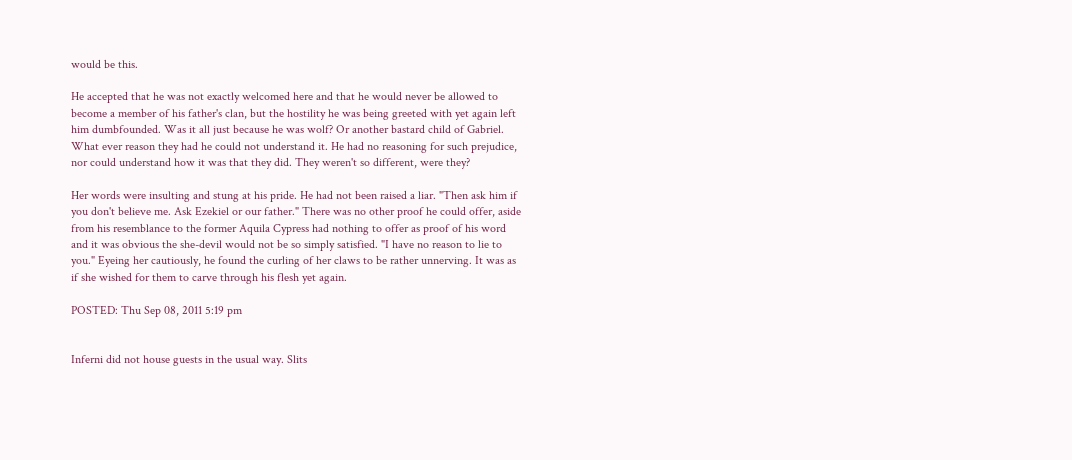would be this.

He accepted that he was not exactly welcomed here and that he would never be allowed to become a member of his father's clan, but the hostility he was being greeted with yet again left him dumbfounded. Was it all just because he was wolf? Or another bastard child of Gabriel. What ever reason they had he could not understand it. He had no reasoning for such prejudice, nor could understand how it was that they did. They weren't so different, were they?

Her words were insulting and stung at his pride. He had not been raised a liar. "Then ask him if you don't believe me. Ask Ezekiel or our father." There was no other proof he could offer, aside from his resemblance to the former Aquila Cypress had nothing to offer as proof of his word and it was obvious the she-devil would not be so simply satisfied. "I have no reason to lie to you." Eyeing her cautiously, he found the curling of her claws to be rather unnerving. It was as if she wished for them to carve through his flesh yet again.

POSTED: Thu Sep 08, 2011 5:19 pm


Inferni did not house guests in the usual way. Slits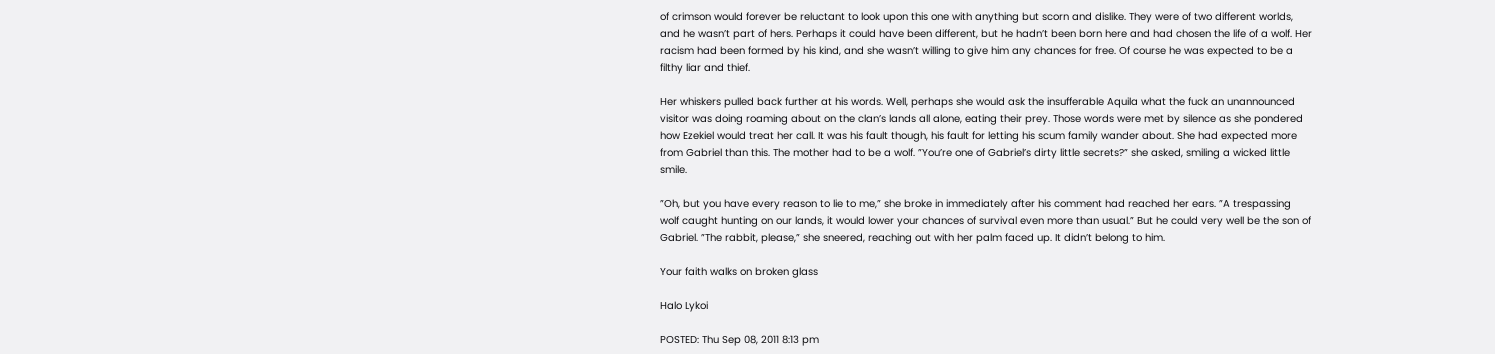of crimson would forever be reluctant to look upon this one with anything but scorn and dislike. They were of two different worlds, and he wasn’t part of hers. Perhaps it could have been different, but he hadn’t been born here and had chosen the life of a wolf. Her racism had been formed by his kind, and she wasn’t willing to give him any chances for free. Of course he was expected to be a filthy liar and thief.

Her whiskers pulled back further at his words. Well, perhaps she would ask the insufferable Aquila what the fuck an unannounced visitor was doing roaming about on the clan’s lands all alone, eating their prey. Those words were met by silence as she pondered how Ezekiel would treat her call. It was his fault though, his fault for letting his scum family wander about. She had expected more from Gabriel than this. The mother had to be a wolf. ”You’re one of Gabriel’s dirty little secrets?” she asked, smiling a wicked little smile.

”Oh, but you have every reason to lie to me,” she broke in immediately after his comment had reached her ears. ”A trespassing wolf caught hunting on our lands, it would lower your chances of survival even more than usual.” But he could very well be the son of Gabriel. ”The rabbit, please,” she sneered, reaching out with her palm faced up. It didn’t belong to him.

Your faith walks on broken glass

Halo Lykoi

POSTED: Thu Sep 08, 2011 8:13 pm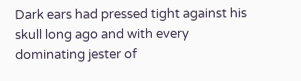Dark ears had pressed tight against his skull long ago and with every dominating jester of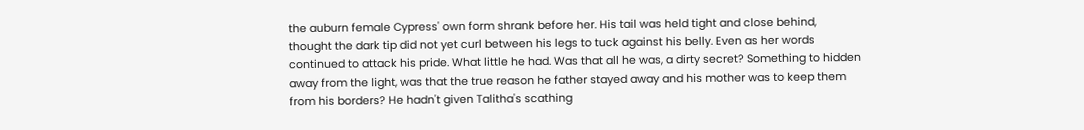the auburn female Cypress' own form shrank before her. His tail was held tight and close behind, thought the dark tip did not yet curl between his legs to tuck against his belly. Even as her words continued to attack his pride. What little he had. Was that all he was, a dirty secret? Something to hidden away from the light, was that the true reason he father stayed away and his mother was to keep them from his borders? He hadn't given Talitha's scathing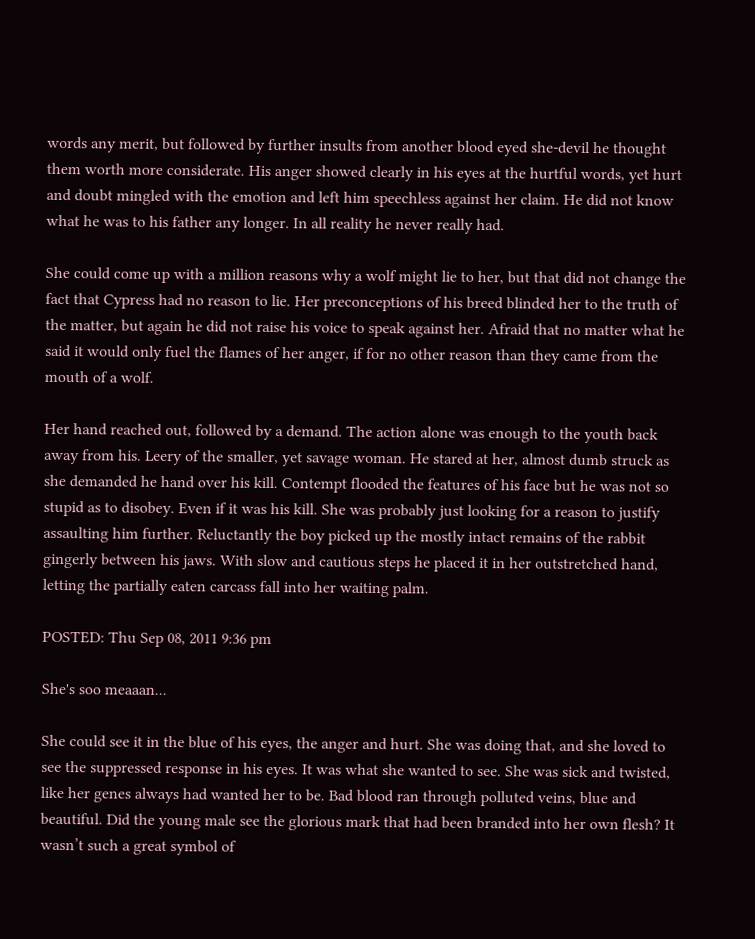words any merit, but followed by further insults from another blood eyed she-devil he thought them worth more considerate. His anger showed clearly in his eyes at the hurtful words, yet hurt and doubt mingled with the emotion and left him speechless against her claim. He did not know what he was to his father any longer. In all reality he never really had.

She could come up with a million reasons why a wolf might lie to her, but that did not change the fact that Cypress had no reason to lie. Her preconceptions of his breed blinded her to the truth of the matter, but again he did not raise his voice to speak against her. Afraid that no matter what he said it would only fuel the flames of her anger, if for no other reason than they came from the mouth of a wolf.

Her hand reached out, followed by a demand. The action alone was enough to the youth back away from his. Leery of the smaller, yet savage woman. He stared at her, almost dumb struck as she demanded he hand over his kill. Contempt flooded the features of his face but he was not so stupid as to disobey. Even if it was his kill. She was probably just looking for a reason to justify assaulting him further. Reluctantly the boy picked up the mostly intact remains of the rabbit gingerly between his jaws. With slow and cautious steps he placed it in her outstretched hand, letting the partially eaten carcass fall into her waiting palm.

POSTED: Thu Sep 08, 2011 9:36 pm

She's soo meaaan...

She could see it in the blue of his eyes, the anger and hurt. She was doing that, and she loved to see the suppressed response in his eyes. It was what she wanted to see. She was sick and twisted, like her genes always had wanted her to be. Bad blood ran through polluted veins, blue and beautiful. Did the young male see the glorious mark that had been branded into her own flesh? It wasn’t such a great symbol of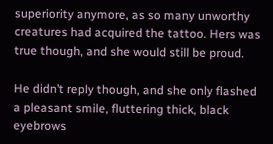superiority anymore, as so many unworthy creatures had acquired the tattoo. Hers was true though, and she would still be proud.

He didn’t reply though, and she only flashed a pleasant smile, fluttering thick, black eyebrows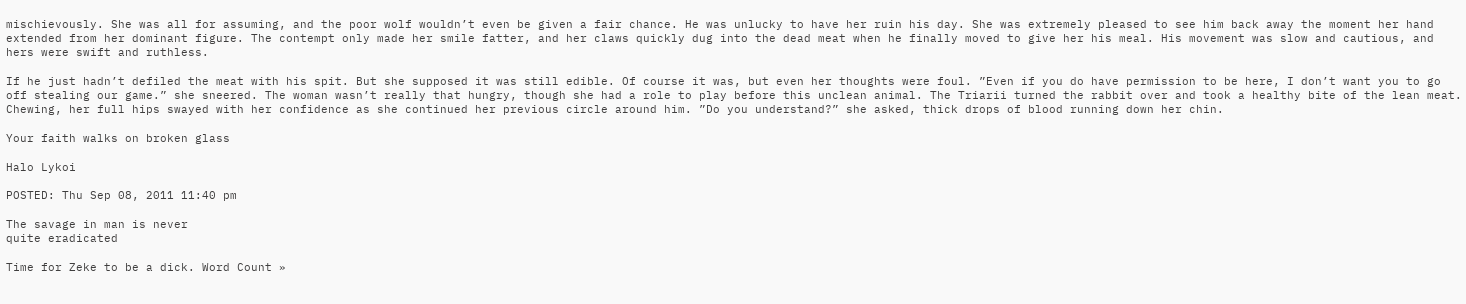mischievously. She was all for assuming, and the poor wolf wouldn’t even be given a fair chance. He was unlucky to have her ruin his day. She was extremely pleased to see him back away the moment her hand extended from her dominant figure. The contempt only made her smile fatter, and her claws quickly dug into the dead meat when he finally moved to give her his meal. His movement was slow and cautious, and hers were swift and ruthless.

If he just hadn’t defiled the meat with his spit. But she supposed it was still edible. Of course it was, but even her thoughts were foul. ”Even if you do have permission to be here, I don’t want you to go off stealing our game.” she sneered. The woman wasn’t really that hungry, though she had a role to play before this unclean animal. The Triarii turned the rabbit over and took a healthy bite of the lean meat. Chewing, her full hips swayed with her confidence as she continued her previous circle around him. ”Do you understand?” she asked, thick drops of blood running down her chin.

Your faith walks on broken glass

Halo Lykoi

POSTED: Thu Sep 08, 2011 11:40 pm

The savage in man is never
quite eradicated

Time for Zeke to be a dick. Word Count »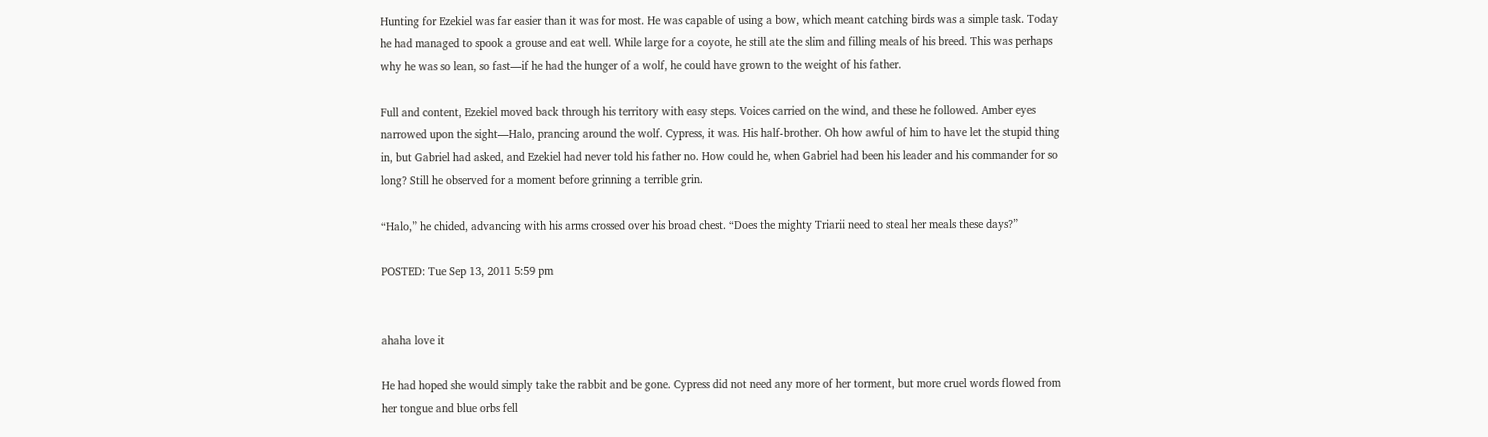Hunting for Ezekiel was far easier than it was for most. He was capable of using a bow, which meant catching birds was a simple task. Today he had managed to spook a grouse and eat well. While large for a coyote, he still ate the slim and filling meals of his breed. This was perhaps why he was so lean, so fast—if he had the hunger of a wolf, he could have grown to the weight of his father.

Full and content, Ezekiel moved back through his territory with easy steps. Voices carried on the wind, and these he followed. Amber eyes narrowed upon the sight—Halo, prancing around the wolf. Cypress, it was. His half-brother. Oh how awful of him to have let the stupid thing in, but Gabriel had asked, and Ezekiel had never told his father no. How could he, when Gabriel had been his leader and his commander for so long? Still he observed for a moment before grinning a terrible grin.

“Halo,” he chided, advancing with his arms crossed over his broad chest. “Does the mighty Triarii need to steal her meals these days?”

POSTED: Tue Sep 13, 2011 5:59 pm


ahaha love it

He had hoped she would simply take the rabbit and be gone. Cypress did not need any more of her torment, but more cruel words flowed from her tongue and blue orbs fell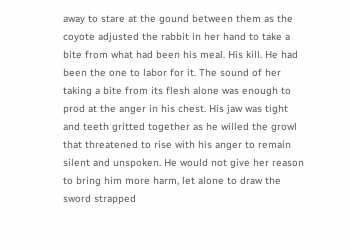away to stare at the gound between them as the coyote adjusted the rabbit in her hand to take a bite from what had been his meal. His kill. He had been the one to labor for it. The sound of her taking a bite from its flesh alone was enough to prod at the anger in his chest. His jaw was tight and teeth gritted together as he willed the growl that threatened to rise with his anger to remain silent and unspoken. He would not give her reason to bring him more harm, let alone to draw the sword strapped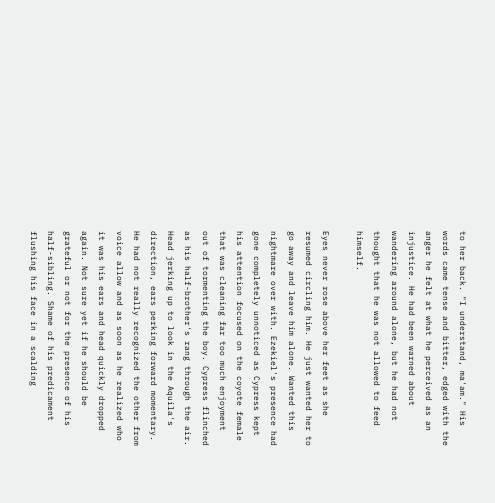to her back. "I understand, ma'am." His words came tense and bitter, edged with the anger he felt at what he perceived as an injustice. He had been warned about wandering around alone, but he had not thought that he was not allowed to feed himself.

Eyes never rose above her feet as she resumed circling him. He just wanted her to go away and leave him alone. Wanted this nightmare over with. Ezekiel's presence had gone completely unnoticed as Cypress kept his attention focused on the coyote female that was cleaning far too much enjoyment out of tormenting the boy. Cypress flinched as his half-brother's rang through the air. Head jerking up to look in the Aquila's direction, ears perking forward momentary. He had not really recognized the other from voice allow and as soon as he realized who it was his ears and head quickly dropped again. Not sure yet if he should be grateful or not for the presence of his half-sibling. Shame of his predicament flushing his face in a scalding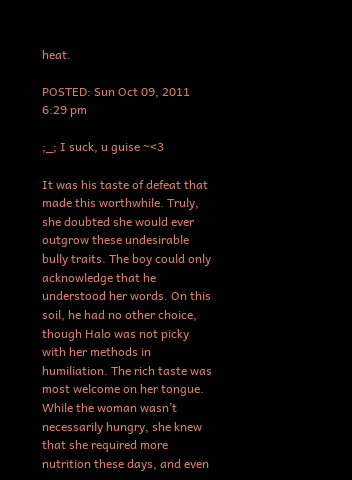heat.

POSTED: Sun Oct 09, 2011 6:29 pm

;_; I suck, u guise ~<3

It was his taste of defeat that made this worthwhile. Truly, she doubted she would ever outgrow these undesirable bully traits. The boy could only acknowledge that he understood her words. On this soil, he had no other choice, though Halo was not picky with her methods in humiliation. The rich taste was most welcome on her tongue. While the woman wasn’t necessarily hungry, she knew that she required more nutrition these days, and even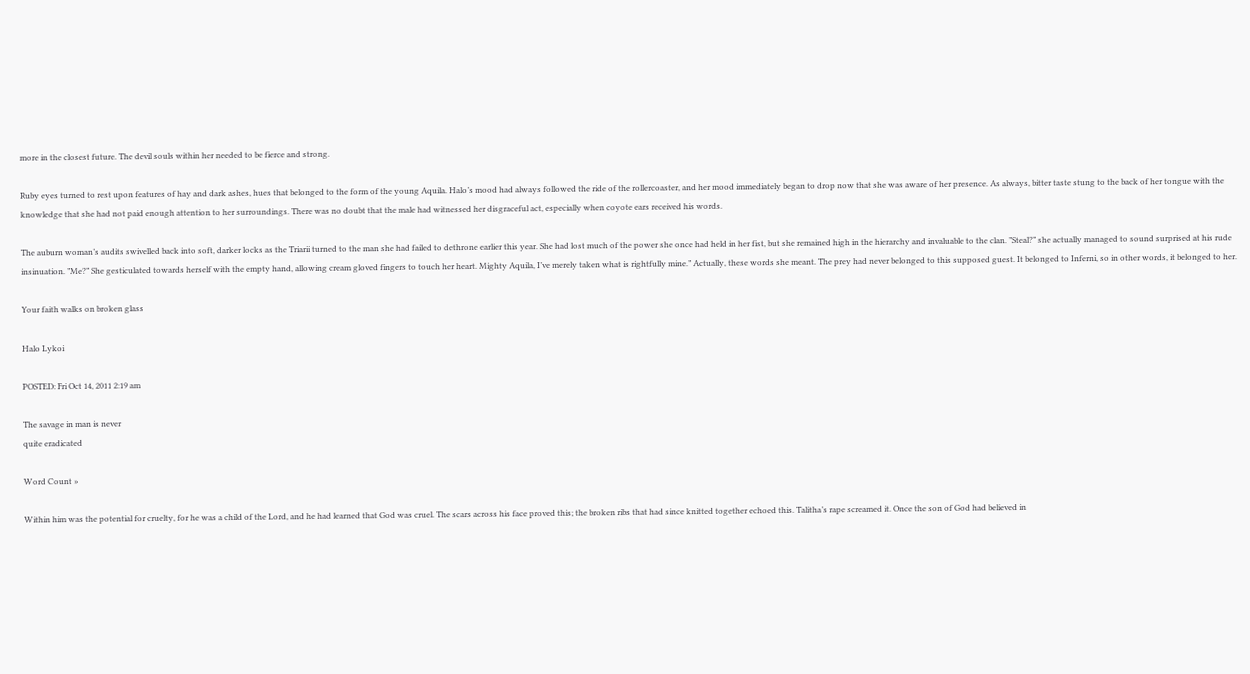more in the closest future. The devil souls within her needed to be fierce and strong.

Ruby eyes turned to rest upon features of hay and dark ashes, hues that belonged to the form of the young Aquila. Halo’s mood had always followed the ride of the rollercoaster, and her mood immediately began to drop now that she was aware of her presence. As always, bitter taste stung to the back of her tongue with the knowledge that she had not paid enough attention to her surroundings. There was no doubt that the male had witnessed her disgraceful act, especially when coyote ears received his words.

The auburn woman’s audits swivelled back into soft, darker locks as the Triarii turned to the man she had failed to dethrone earlier this year. She had lost much of the power she once had held in her fist, but she remained high in the hierarchy and invaluable to the clan. ”Steal?” she actually managed to sound surprised at his rude insinuation. ”Me?” She gesticulated towards herself with the empty hand, allowing cream gloved fingers to touch her heart. Mighty Aquila, I’ve merely taken what is rightfully mine.” Actually, these words she meant. The prey had never belonged to this supposed guest. It belonged to Inferni, so in other words, it belonged to her.

Your faith walks on broken glass

Halo Lykoi

POSTED: Fri Oct 14, 2011 2:19 am

The savage in man is never
quite eradicated

Word Count »

Within him was the potential for cruelty, for he was a child of the Lord, and he had learned that God was cruel. The scars across his face proved this; the broken ribs that had since knitted together echoed this. Talitha’s rape screamed it. Once the son of God had believed in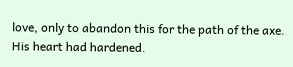love, only to abandon this for the path of the axe. His heart had hardened.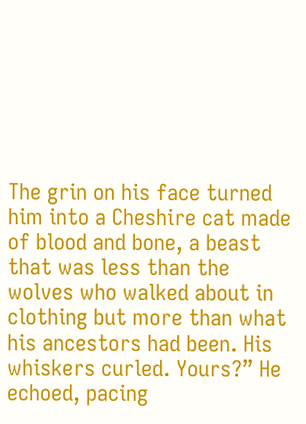The grin on his face turned him into a Cheshire cat made of blood and bone, a beast that was less than the wolves who walked about in clothing but more than what his ancestors had been. His whiskers curled. Yours?” He echoed, pacing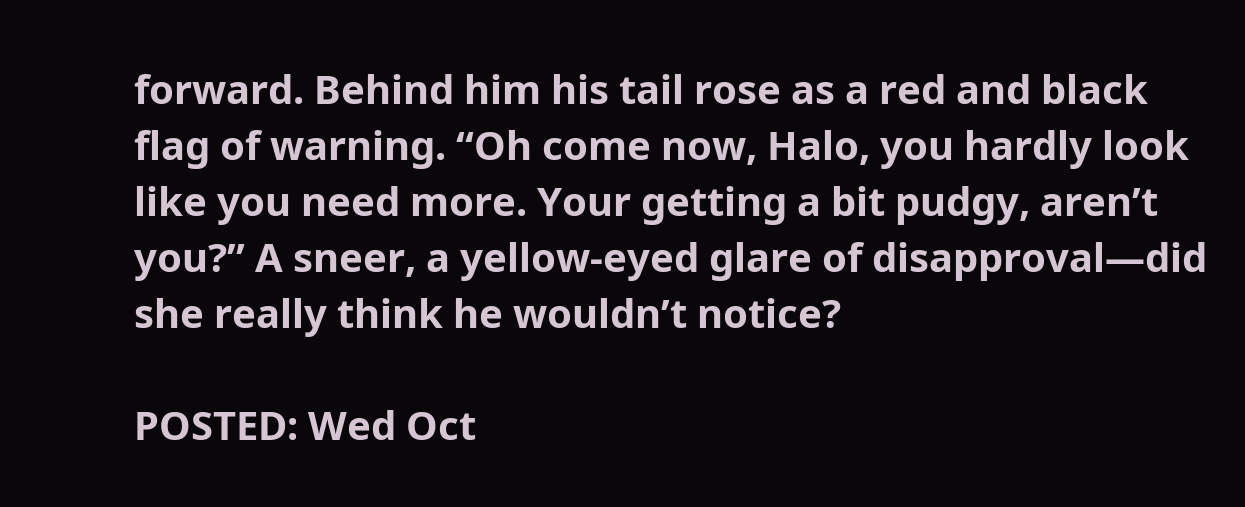forward. Behind him his tail rose as a red and black flag of warning. “Oh come now, Halo, you hardly look like you need more. Your getting a bit pudgy, aren’t you?” A sneer, a yellow-eyed glare of disapproval—did she really think he wouldn’t notice?

POSTED: Wed Oct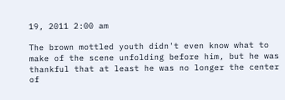19, 2011 2:00 am

The brown mottled youth didn't even know what to make of the scene unfolding before him, but he was thankful that at least he was no longer the center of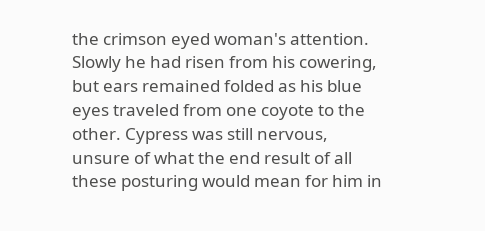the crimson eyed woman's attention. Slowly he had risen from his cowering, but ears remained folded as his blue eyes traveled from one coyote to the other. Cypress was still nervous, unsure of what the end result of all these posturing would mean for him in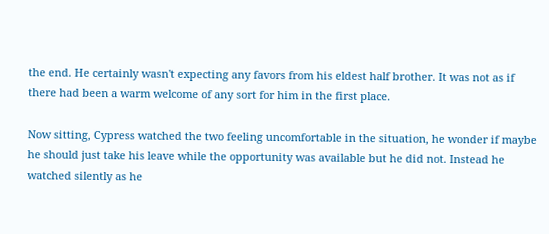the end. He certainly wasn't expecting any favors from his eldest half brother. It was not as if there had been a warm welcome of any sort for him in the first place.

Now sitting, Cypress watched the two feeling uncomfortable in the situation, he wonder if maybe he should just take his leave while the opportunity was available but he did not. Instead he watched silently as he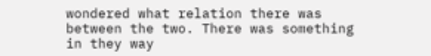wondered what relation there was between the two. There was something in they way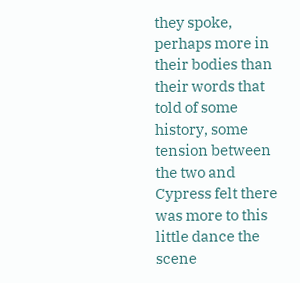they spoke, perhaps more in their bodies than their words that told of some history, some tension between the two and Cypress felt there was more to this little dance the scene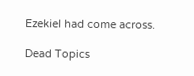Ezekiel had come across.

Dead Topics